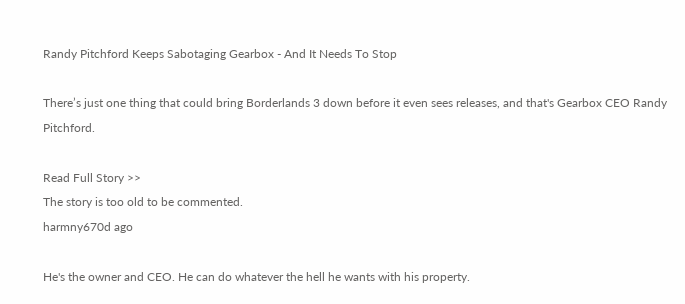Randy Pitchford Keeps Sabotaging Gearbox - And It Needs To Stop

There’s just one thing that could bring Borderlands 3 down before it even sees releases, and that's Gearbox CEO Randy Pitchford.

Read Full Story >>
The story is too old to be commented.
harmny670d ago

He's the owner and CEO. He can do whatever the hell he wants with his property.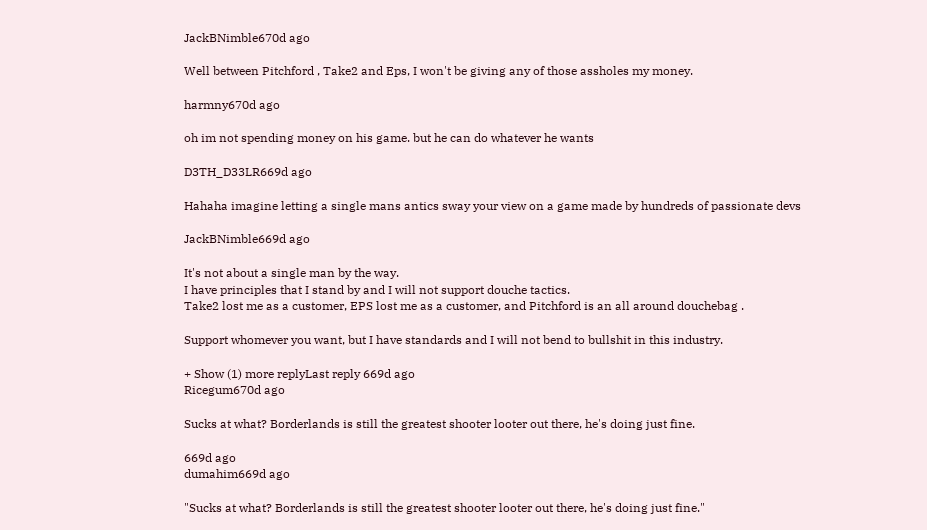JackBNimble670d ago

Well between Pitchford , Take2 and Eps, I won't be giving any of those assholes my money.

harmny670d ago

oh im not spending money on his game. but he can do whatever he wants

D3TH_D33LR669d ago

Hahaha imagine letting a single mans antics sway your view on a game made by hundreds of passionate devs

JackBNimble669d ago

It's not about a single man by the way.
I have principles that I stand by and I will not support douche tactics.
Take2 lost me as a customer, EPS lost me as a customer, and Pitchford is an all around douchebag .

Support whomever you want, but I have standards and I will not bend to bullshit in this industry.

+ Show (1) more replyLast reply 669d ago
Ricegum670d ago

Sucks at what? Borderlands is still the greatest shooter looter out there, he's doing just fine.

669d ago
dumahim669d ago

"Sucks at what? Borderlands is still the greatest shooter looter out there, he's doing just fine."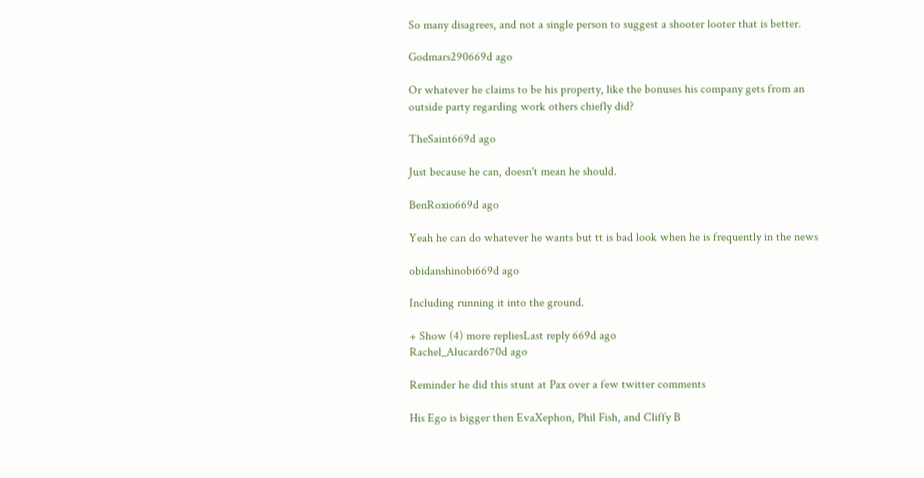So many disagrees, and not a single person to suggest a shooter looter that is better.

Godmars290669d ago

Or whatever he claims to be his property, like the bonuses his company gets from an outside party regarding work others chiefly did?

TheSaint669d ago

Just because he can, doesn't mean he should.

BenRoxio669d ago

Yeah he can do whatever he wants but tt is bad look when he is frequently in the news

obidanshinobi669d ago

Including running it into the ground.

+ Show (4) more repliesLast reply 669d ago
Rachel_Alucard670d ago

Reminder he did this stunt at Pax over a few twitter comments

His Ego is bigger then EvaXephon, Phil Fish, and Cliffy B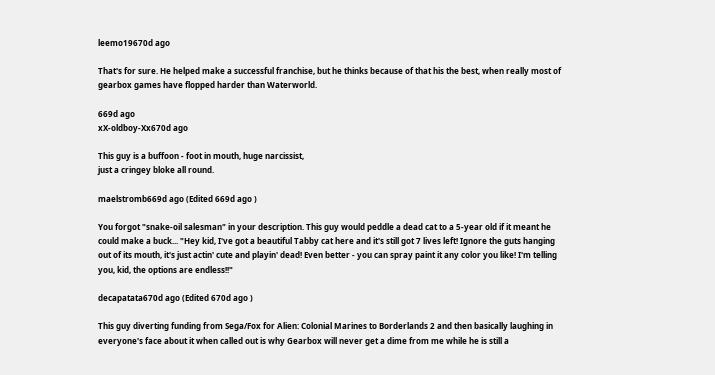leemo19670d ago

That's for sure. He helped make a successful franchise, but he thinks because of that his the best, when really most of gearbox games have flopped harder than Waterworld.

669d ago
xX-oldboy-Xx670d ago

This guy is a buffoon - foot in mouth, huge narcissist,
just a cringey bloke all round.

maelstromb669d ago (Edited 669d ago )

You forgot "snake-oil salesman" in your description. This guy would peddle a dead cat to a 5-year old if it meant he could make a buck... "Hey kid, I've got a beautiful Tabby cat here and it's still got 7 lives left! Ignore the guts hanging out of its mouth, it's just actin' cute and playin' dead! Even better - you can spray paint it any color you like! I'm telling you, kid, the options are endless!!"

decapatata670d ago (Edited 670d ago )

This guy diverting funding from Sega/Fox for Alien: Colonial Marines to Borderlands 2 and then basically laughing in everyone's face about it when called out is why Gearbox will never get a dime from me while he is still a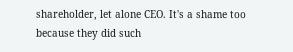shareholder, let alone CEO. It's a shame too because they did such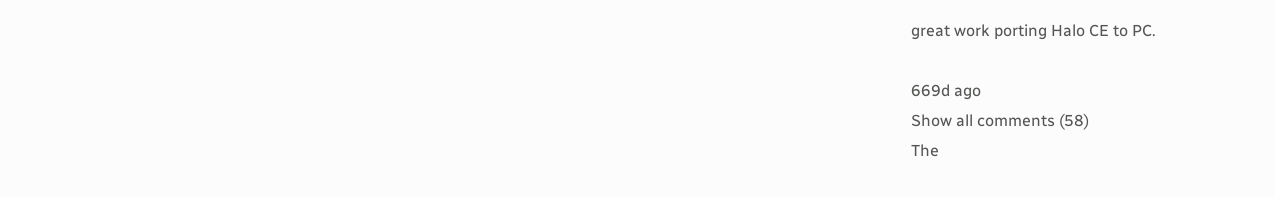great work porting Halo CE to PC.

669d ago
Show all comments (58)
The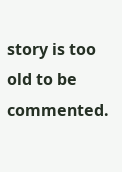story is too old to be commented.